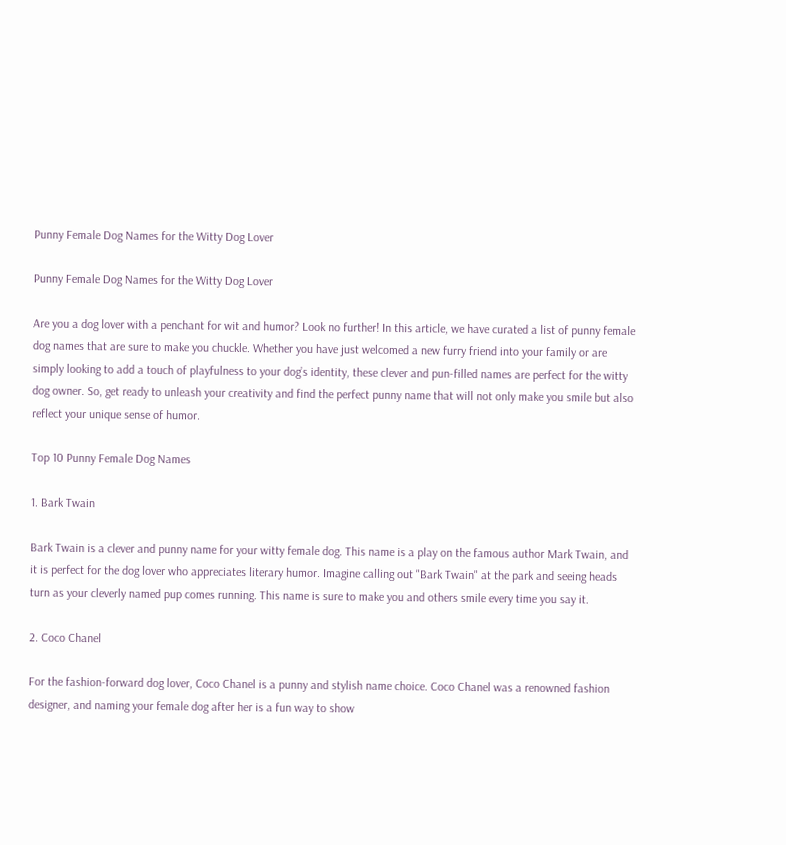Punny Female Dog Names for the Witty Dog Lover

Punny Female Dog Names for the Witty Dog Lover

Are you a dog lover with a penchant for wit and humor? Look no further! In this article, we have curated a list of punny female dog names that are sure to make you chuckle. Whether you have just welcomed a new furry friend into your family or are simply looking to add a touch of playfulness to your dog’s identity, these clever and pun-filled names are perfect for the witty dog owner. So, get ready to unleash your creativity and find the perfect punny name that will not only make you smile but also reflect your unique sense of humor.

Top 10 Punny Female Dog Names

1. Bark Twain

Bark Twain is a clever and punny name for your witty female dog. This name is a play on the famous author Mark Twain, and it is perfect for the dog lover who appreciates literary humor. Imagine calling out "Bark Twain" at the park and seeing heads turn as your cleverly named pup comes running. This name is sure to make you and others smile every time you say it.

2. Coco Chanel

For the fashion-forward dog lover, Coco Chanel is a punny and stylish name choice. Coco Chanel was a renowned fashion designer, and naming your female dog after her is a fun way to show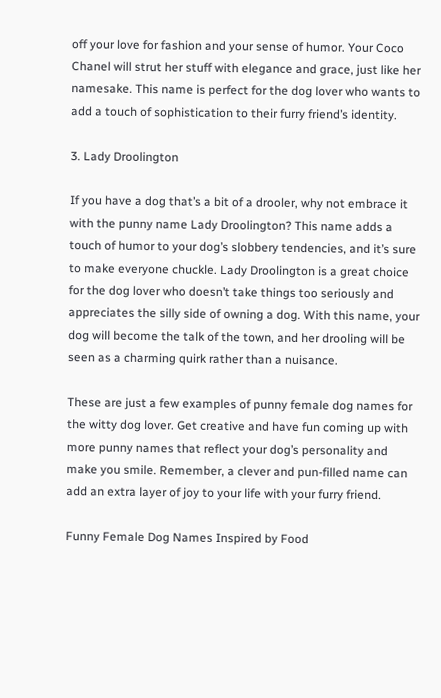off your love for fashion and your sense of humor. Your Coco Chanel will strut her stuff with elegance and grace, just like her namesake. This name is perfect for the dog lover who wants to add a touch of sophistication to their furry friend’s identity.

3. Lady Droolington

If you have a dog that’s a bit of a drooler, why not embrace it with the punny name Lady Droolington? This name adds a touch of humor to your dog’s slobbery tendencies, and it’s sure to make everyone chuckle. Lady Droolington is a great choice for the dog lover who doesn’t take things too seriously and appreciates the silly side of owning a dog. With this name, your dog will become the talk of the town, and her drooling will be seen as a charming quirk rather than a nuisance.

These are just a few examples of punny female dog names for the witty dog lover. Get creative and have fun coming up with more punny names that reflect your dog’s personality and make you smile. Remember, a clever and pun-filled name can add an extra layer of joy to your life with your furry friend.

Funny Female Dog Names Inspired by Food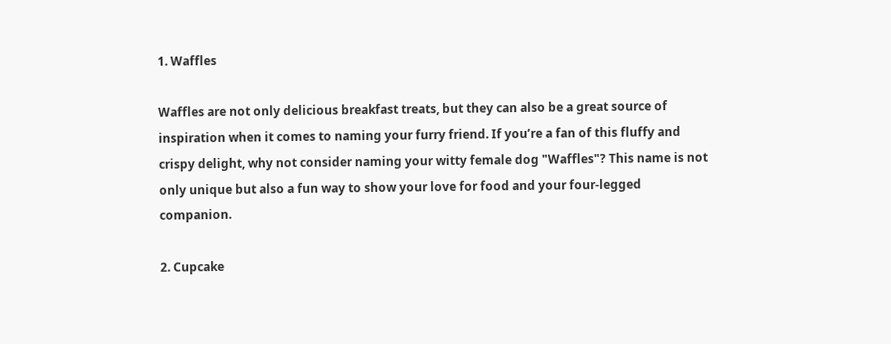1. Waffles

Waffles are not only delicious breakfast treats, but they can also be a great source of inspiration when it comes to naming your furry friend. If you’re a fan of this fluffy and crispy delight, why not consider naming your witty female dog "Waffles"? This name is not only unique but also a fun way to show your love for food and your four-legged companion.

2. Cupcake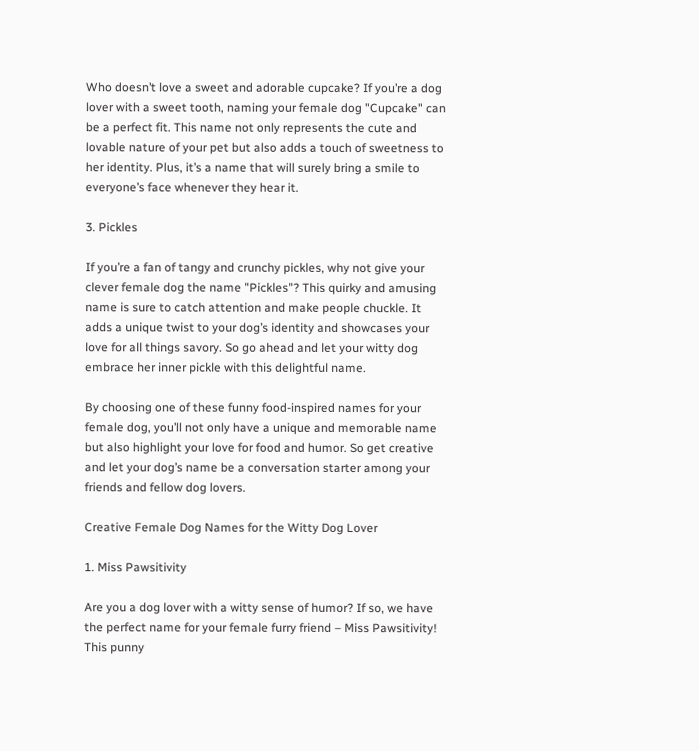Who doesn’t love a sweet and adorable cupcake? If you’re a dog lover with a sweet tooth, naming your female dog "Cupcake" can be a perfect fit. This name not only represents the cute and lovable nature of your pet but also adds a touch of sweetness to her identity. Plus, it’s a name that will surely bring a smile to everyone’s face whenever they hear it.

3. Pickles

If you’re a fan of tangy and crunchy pickles, why not give your clever female dog the name "Pickles"? This quirky and amusing name is sure to catch attention and make people chuckle. It adds a unique twist to your dog’s identity and showcases your love for all things savory. So go ahead and let your witty dog embrace her inner pickle with this delightful name.

By choosing one of these funny food-inspired names for your female dog, you’ll not only have a unique and memorable name but also highlight your love for food and humor. So get creative and let your dog’s name be a conversation starter among your friends and fellow dog lovers.

Creative Female Dog Names for the Witty Dog Lover

1. Miss Pawsitivity

Are you a dog lover with a witty sense of humor? If so, we have the perfect name for your female furry friend – Miss Pawsitivity! This punny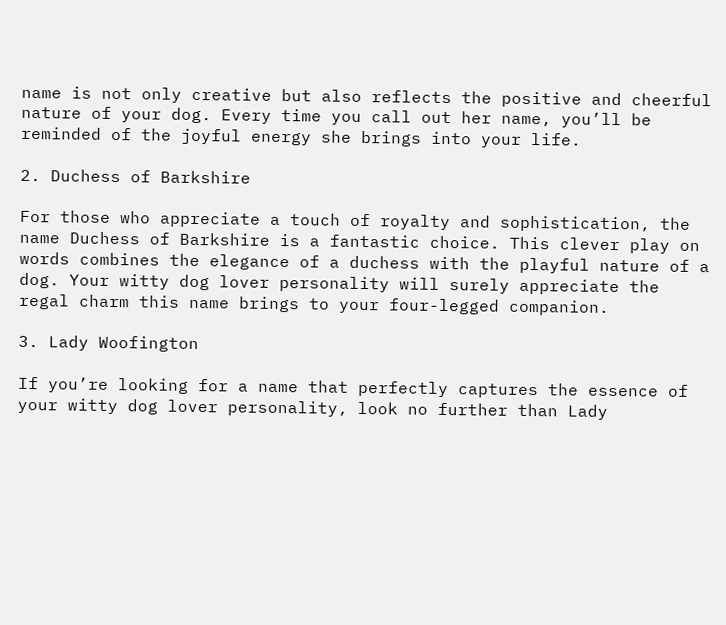name is not only creative but also reflects the positive and cheerful nature of your dog. Every time you call out her name, you’ll be reminded of the joyful energy she brings into your life.

2. Duchess of Barkshire

For those who appreciate a touch of royalty and sophistication, the name Duchess of Barkshire is a fantastic choice. This clever play on words combines the elegance of a duchess with the playful nature of a dog. Your witty dog lover personality will surely appreciate the regal charm this name brings to your four-legged companion.

3. Lady Woofington

If you’re looking for a name that perfectly captures the essence of your witty dog lover personality, look no further than Lady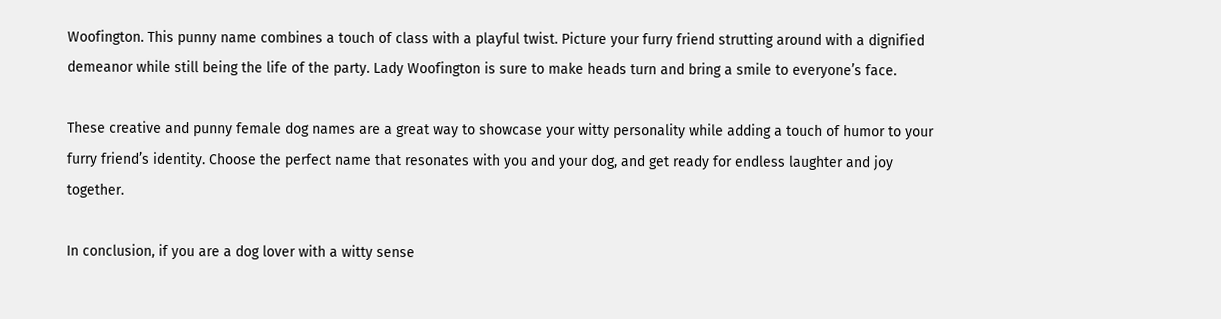Woofington. This punny name combines a touch of class with a playful twist. Picture your furry friend strutting around with a dignified demeanor while still being the life of the party. Lady Woofington is sure to make heads turn and bring a smile to everyone’s face.

These creative and punny female dog names are a great way to showcase your witty personality while adding a touch of humor to your furry friend’s identity. Choose the perfect name that resonates with you and your dog, and get ready for endless laughter and joy together.

In conclusion, if you are a dog lover with a witty sense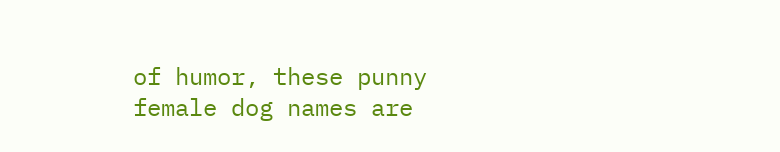of humor, these punny female dog names are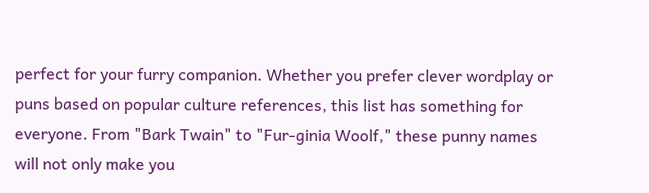perfect for your furry companion. Whether you prefer clever wordplay or puns based on popular culture references, this list has something for everyone. From "Bark Twain" to "Fur-ginia Woolf," these punny names will not only make you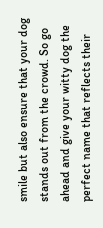smile but also ensure that your dog stands out from the crowd. So go ahead and give your witty dog the perfect name that reflects their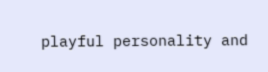playful personality and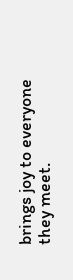brings joy to everyone they meet.